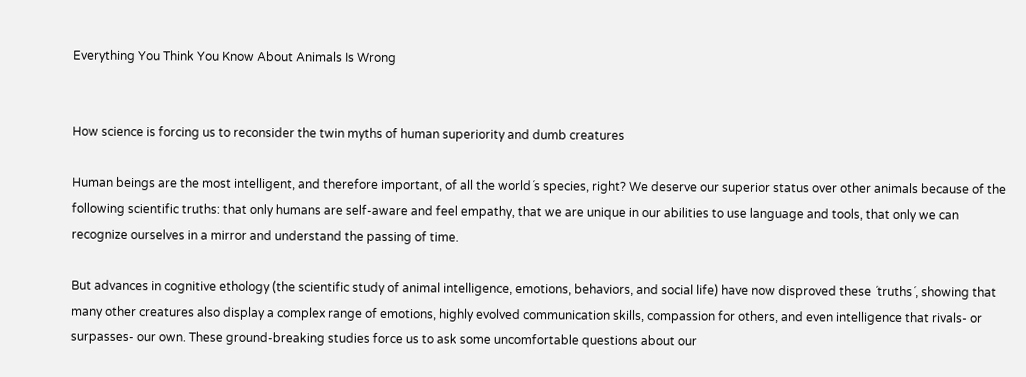Everything You Think You Know About Animals Is Wrong


How science is forcing us to reconsider the twin myths of human superiority and dumb creatures

Human beings are the most intelligent, and therefore important, of all the world´s species, right? We deserve our superior status over other animals because of the following scientific truths: that only humans are self-aware and feel empathy, that we are unique in our abilities to use language and tools, that only we can recognize ourselves in a mirror and understand the passing of time.

But advances in cognitive ethology (the scientific study of animal intelligence, emotions, behaviors, and social life) have now disproved these ´truths´, showing that many other creatures also display a complex range of emotions, highly evolved communication skills, compassion for others, and even intelligence that rivals- or surpasses- our own. These ground-breaking studies force us to ask some uncomfortable questions about our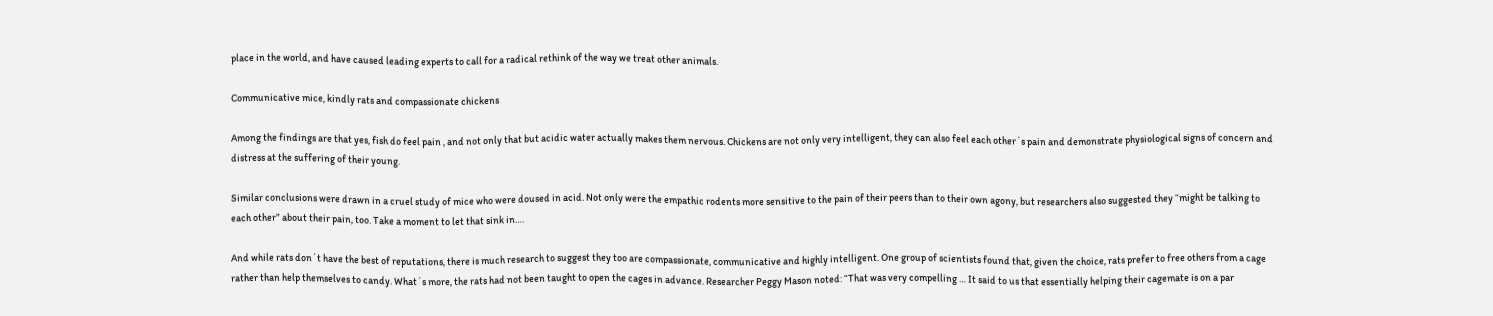place in the world, and have caused leading experts to call for a radical rethink of the way we treat other animals.

Communicative mice, kindly rats and compassionate chickens

Among the findings are that yes, fish do feel pain , and not only that but acidic water actually makes them nervous. Chickens are not only very intelligent, they can also feel each other´s pain and demonstrate physiological signs of concern and distress at the suffering of their young.

Similar conclusions were drawn in a cruel study of mice who were doused in acid. Not only were the empathic rodents more sensitive to the pain of their peers than to their own agony, but researchers also suggested they “might be talking to each other” about their pain, too. Take a moment to let that sink in….

And while rats don´t have the best of reputations, there is much research to suggest they too are compassionate, communicative and highly intelligent. One group of scientists found that, given the choice, rats prefer to free others from a cage rather than help themselves to candy. What´s more, the rats had not been taught to open the cages in advance. Researcher Peggy Mason noted: “That was very compelling … It said to us that essentially helping their cagemate is on a par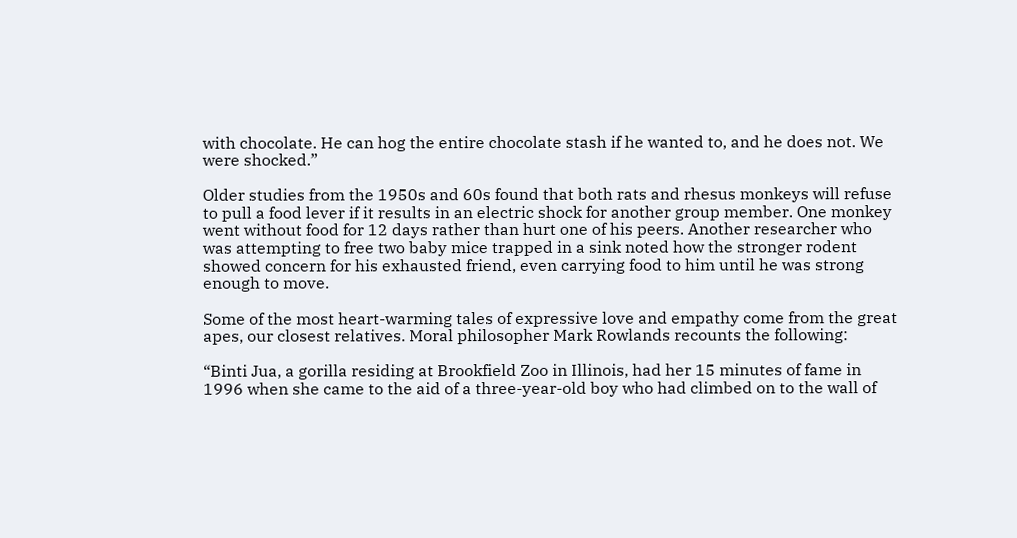with chocolate. He can hog the entire chocolate stash if he wanted to, and he does not. We were shocked.”

Older studies from the 1950s and 60s found that both rats and rhesus monkeys will refuse to pull a food lever if it results in an electric shock for another group member. One monkey went without food for 12 days rather than hurt one of his peers. Another researcher who was attempting to free two baby mice trapped in a sink noted how the stronger rodent showed concern for his exhausted friend, even carrying food to him until he was strong enough to move.

Some of the most heart-warming tales of expressive love and empathy come from the great apes, our closest relatives. Moral philosopher Mark Rowlands recounts the following:

“Binti Jua, a gorilla residing at Brookfield Zoo in Illinois, had her 15 minutes of fame in 1996 when she came to the aid of a three-year-old boy who had climbed on to the wall of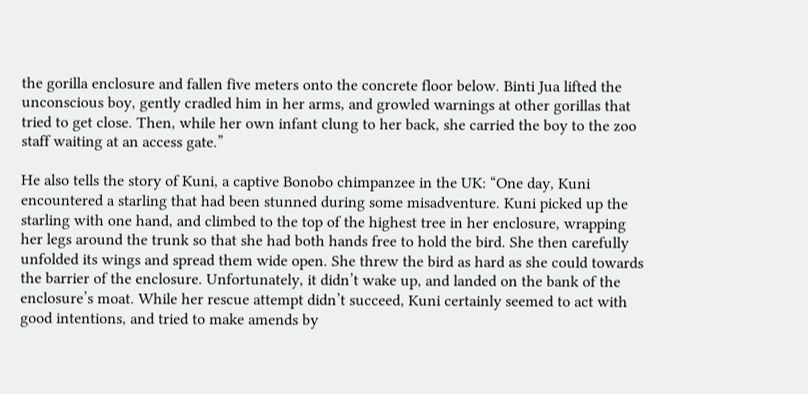the gorilla enclosure and fallen five meters onto the concrete floor below. Binti Jua lifted the unconscious boy, gently cradled him in her arms, and growled warnings at other gorillas that tried to get close. Then, while her own infant clung to her back, she carried the boy to the zoo staff waiting at an access gate.”

He also tells the story of Kuni, a captive Bonobo chimpanzee in the UK: “One day, Kuni encountered a starling that had been stunned during some misadventure. Kuni picked up the starling with one hand, and climbed to the top of the highest tree in her enclosure, wrapping her legs around the trunk so that she had both hands free to hold the bird. She then carefully unfolded its wings and spread them wide open. She threw the bird as hard as she could towards the barrier of the enclosure. Unfortunately, it didn’t wake up, and landed on the bank of the enclosure’s moat. While her rescue attempt didn’t succeed, Kuni certainly seemed to act with good intentions, and tried to make amends by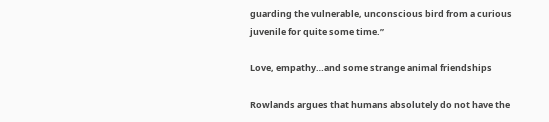guarding the vulnerable, unconscious bird from a curious juvenile for quite some time.”

Love, empathy…and some strange animal friendships

Rowlands argues that humans absolutely do not have the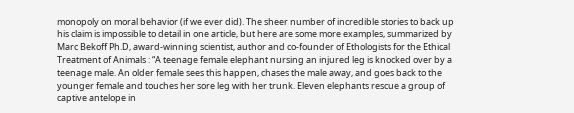monopoly on moral behavior (if we ever did). The sheer number of incredible stories to back up his claim is impossible to detail in one article, but here are some more examples, summarized by Marc Bekoff Ph.D, award-winning scientist, author and co-founder of Ethologists for the Ethical Treatment of Animals : “A teenage female elephant nursing an injured leg is knocked over by a teenage male. An older female sees this happen, chases the male away, and goes back to the younger female and touches her sore leg with her trunk. Eleven elephants rescue a group of captive antelope in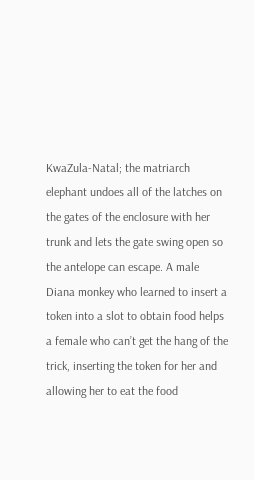KwaZula-Natal; the matriarch elephant undoes all of the latches on the gates of the enclosure with her trunk and lets the gate swing open so the antelope can escape. A male Diana monkey who learned to insert a token into a slot to obtain food helps a female who can’t get the hang of the trick, inserting the token for her and allowing her to eat the food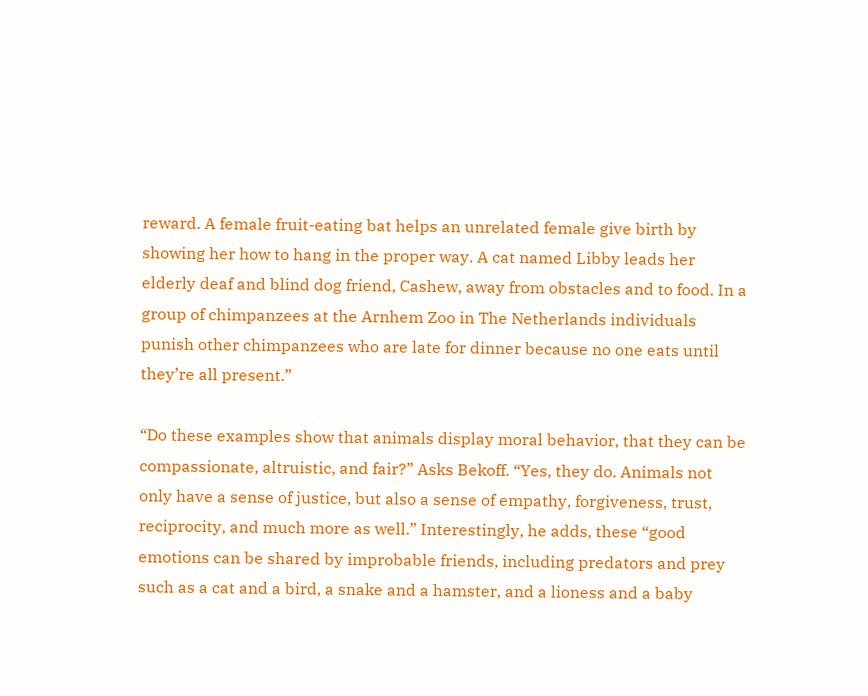reward. A female fruit-eating bat helps an unrelated female give birth by showing her how to hang in the proper way. A cat named Libby leads her elderly deaf and blind dog friend, Cashew, away from obstacles and to food. In a group of chimpanzees at the Arnhem Zoo in The Netherlands individuals punish other chimpanzees who are late for dinner because no one eats until they’re all present.”

“Do these examples show that animals display moral behavior, that they can be compassionate, altruistic, and fair?” Asks Bekoff. “Yes, they do. Animals not only have a sense of justice, but also a sense of empathy, forgiveness, trust, reciprocity, and much more as well.” Interestingly, he adds, these “good emotions can be shared by improbable friends, including predators and prey such as a cat and a bird, a snake and a hamster, and a lioness and a baby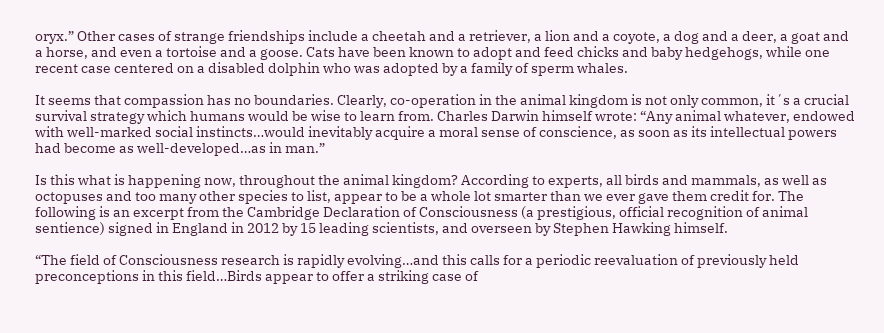oryx.” Other cases of strange friendships include a cheetah and a retriever, a lion and a coyote, a dog and a deer, a goat and a horse, and even a tortoise and a goose. Cats have been known to adopt and feed chicks and baby hedgehogs, while one recent case centered on a disabled dolphin who was adopted by a family of sperm whales.

It seems that compassion has no boundaries. Clearly, co-operation in the animal kingdom is not only common, it´s a crucial survival strategy which humans would be wise to learn from. Charles Darwin himself wrote: “Any animal whatever, endowed with well-marked social instincts…would inevitably acquire a moral sense of conscience, as soon as its intellectual powers had become as well-developed…as in man.”

Is this what is happening now, throughout the animal kingdom? According to experts, all birds and mammals, as well as octopuses and too many other species to list, appear to be a whole lot smarter than we ever gave them credit for. The following is an excerpt from the Cambridge Declaration of Consciousness (a prestigious, official recognition of animal sentience) signed in England in 2012 by 15 leading scientists, and overseen by Stephen Hawking himself.

“The field of Consciousness research is rapidly evolving…and this calls for a periodic reevaluation of previously held preconceptions in this field…Birds appear to offer a striking case of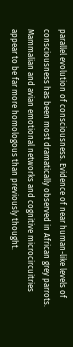parallel evolution of consciousness. Evidence of near human-like levels of consciousness has been most dramatically observed in African grey parrots. Mammalian and avian emotional networks and cognitive microcircuitries appear to be far more homologous than previously thought.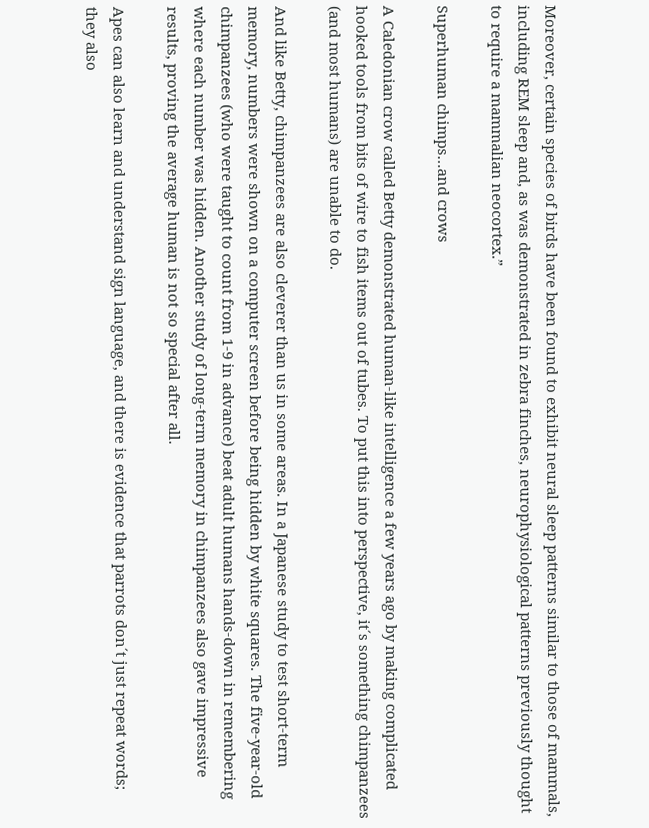Moreover, certain species of birds have been found to exhibit neural sleep patterns similar to those of mammals, including REM sleep and, as was demonstrated in zebra finches, neurophysiological patterns previously thought to require a mammalian neocortex.”

Superhuman chimps…and crows

A Caledonian crow called Betty demonstrated human-like intelligence a few years ago by making complicated hooked tools from bits of wire to fish items out of tubes. To put this into perspective, it´s something chimpanzees (and most humans) are unable to do.

And like Betty, chimpanzees are also cleverer than us in some areas. In a Japanese study to test short-term memory, numbers were shown on a computer screen before being hidden by white squares. The five-year-old chimpanzees (who were taught to count from 1-9 in advance) beat adult humans hands-down in remembering where each number was hidden. Another study of long-term memory in chimpanzees also gave impressive results, proving the average human is not so special after all.

Apes can also learn and understand sign language, and there is evidence that parrots don´t just repeat words; they also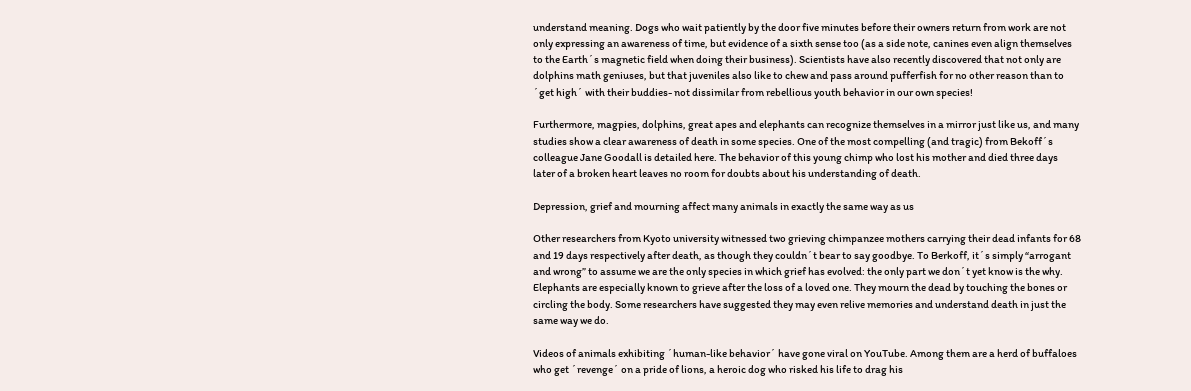understand meaning. Dogs who wait patiently by the door five minutes before their owners return from work are not only expressing an awareness of time, but evidence of a sixth sense too (as a side note, canines even align themselves to the Earth´s magnetic field when doing their business). Scientists have also recently discovered that not only are dolphins math geniuses, but that juveniles also like to chew and pass around pufferfish for no other reason than to ´get high´ with their buddies- not dissimilar from rebellious youth behavior in our own species!

Furthermore, magpies, dolphins, great apes and elephants can recognize themselves in a mirror just like us, and many studies show a clear awareness of death in some species. One of the most compelling (and tragic) from Bekoff´s colleague Jane Goodall is detailed here. The behavior of this young chimp who lost his mother and died three days later of a broken heart leaves no room for doubts about his understanding of death.

Depression, grief and mourning affect many animals in exactly the same way as us

Other researchers from Kyoto university witnessed two grieving chimpanzee mothers carrying their dead infants for 68 and 19 days respectively after death, as though they couldn´t bear to say goodbye. To Berkoff, it´s simply “arrogant and wrong” to assume we are the only species in which grief has evolved: the only part we don´t yet know is the why. Elephants are especially known to grieve after the loss of a loved one. They mourn the dead by touching the bones or circling the body. Some researchers have suggested they may even relive memories and understand death in just the same way we do.

Videos of animals exhibiting ´human-like behavior´ have gone viral on YouTube. Among them are a herd of buffaloes who get ´revenge´ on a pride of lions, a heroic dog who risked his life to drag his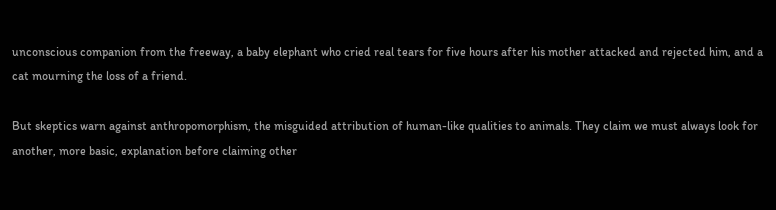unconscious companion from the freeway, a baby elephant who cried real tears for five hours after his mother attacked and rejected him, and a cat mourning the loss of a friend.

But skeptics warn against anthropomorphism, the misguided attribution of human-like qualities to animals. They claim we must always look for another, more basic, explanation before claiming other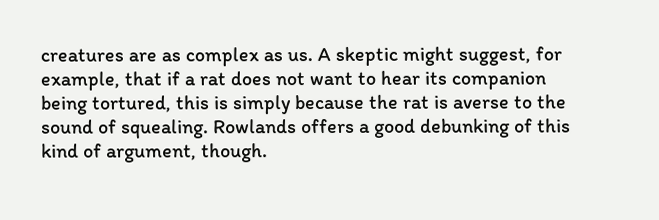creatures are as complex as us. A skeptic might suggest, for example, that if a rat does not want to hear its companion being tortured, this is simply because the rat is averse to the sound of squealing. Rowlands offers a good debunking of this kind of argument, though.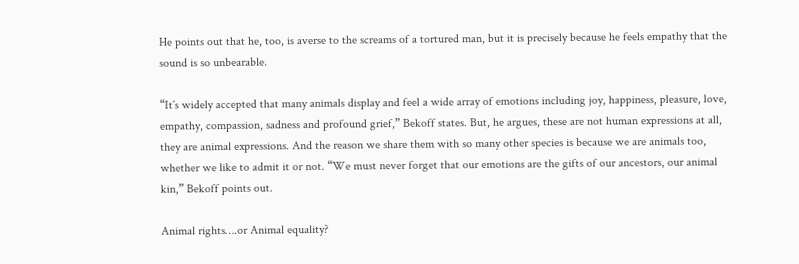He points out that he, too, is averse to the screams of a tortured man, but it is precisely because he feels empathy that the sound is so unbearable.

“It´s widely accepted that many animals display and feel a wide array of emotions including joy, happiness, pleasure, love, empathy, compassion, sadness and profound grief,” Bekoff states. But, he argues, these are not human expressions at all, they are animal expressions. And the reason we share them with so many other species is because we are animals too, whether we like to admit it or not. “We must never forget that our emotions are the gifts of our ancestors, our animal kin,” Bekoff points out.

Animal rights….or Animal equality?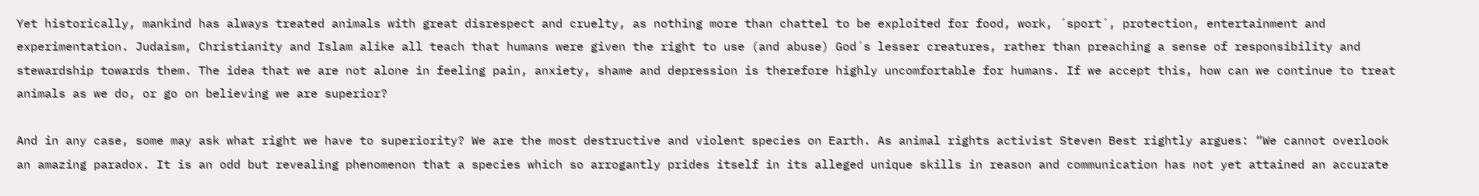Yet historically, mankind has always treated animals with great disrespect and cruelty, as nothing more than chattel to be exploited for food, work, ´sport´, protection, entertainment and experimentation. Judaism, Christianity and Islam alike all teach that humans were given the right to use (and abuse) God´s lesser creatures, rather than preaching a sense of responsibility and stewardship towards them. The idea that we are not alone in feeling pain, anxiety, shame and depression is therefore highly uncomfortable for humans. If we accept this, how can we continue to treat animals as we do, or go on believing we are superior?

And in any case, some may ask what right we have to superiority? We are the most destructive and violent species on Earth. As animal rights activist Steven Best rightly argues: “We cannot overlook an amazing paradox. It is an odd but revealing phenomenon that a species which so arrogantly prides itself in its alleged unique skills in reason and communication has not yet attained an accurate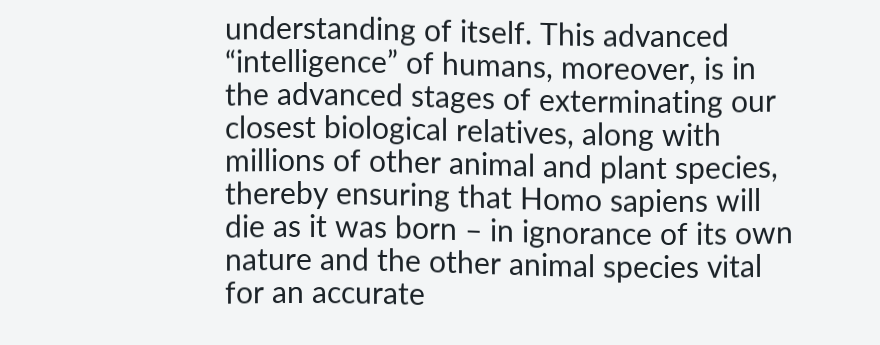understanding of itself. This advanced “intelligence” of humans, moreover, is in the advanced stages of exterminating our closest biological relatives, along with millions of other animal and plant species, thereby ensuring that Homo sapiens will die as it was born – in ignorance of its own nature and the other animal species vital for an accurate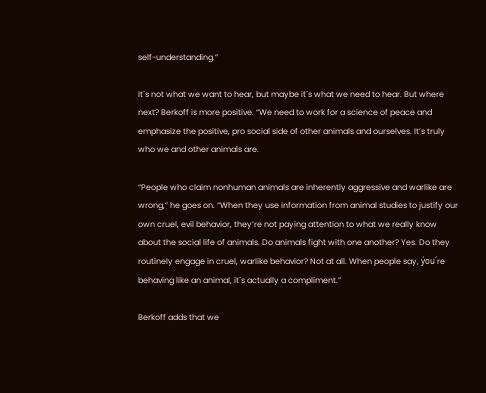self-understanding.”

It´s not what we want to hear, but maybe it´s what we need to hear. But where next? Berkoff is more positive. “We need to work for a science of peace and emphasize the positive, pro social side of other animals and ourselves. It’s truly who we and other animals are.

“People who claim nonhuman animals are inherently aggressive and warlike are wrong,” he goes on. “When they use information from animal studies to justify our own cruel, evil behavior, they’re not paying attention to what we really know about the social life of animals. Do animals fight with one another? Yes. Do they routinely engage in cruel, warlike behavior? Not at all. When people say, ýou´re behaving like an animal, it´s actually a compliment.”

Berkoff adds that we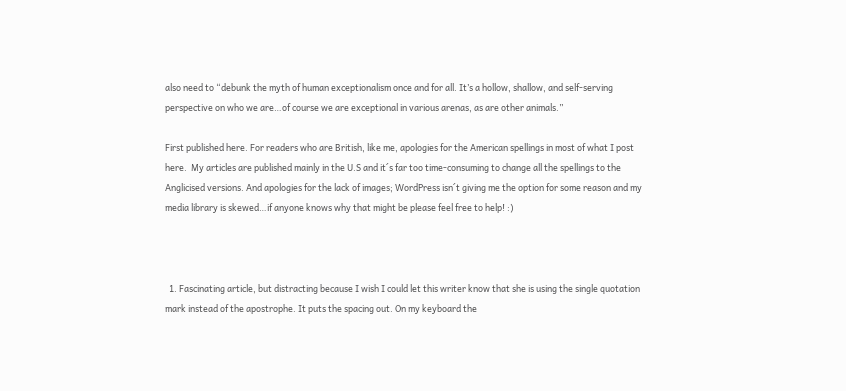also need to “debunk the myth of human exceptionalism once and for all. It’s a hollow, shallow, and self-serving perspective on who we are…of course we are exceptional in various arenas, as are other animals.”

First published here. For readers who are British, like me, apologies for the American spellings in most of what I post here.  My articles are published mainly in the U.S and it´s far too time-consuming to change all the spellings to the Anglicised versions. And apologies for the lack of images; WordPress isn´t giving me the option for some reason and my media library is skewed…if anyone knows why that might be please feel free to help! :)



  1. Fascinating article, but distracting because I wish I could let this writer know that she is using the single quotation mark instead of the apostrophe. It puts the spacing out. On my keyboard the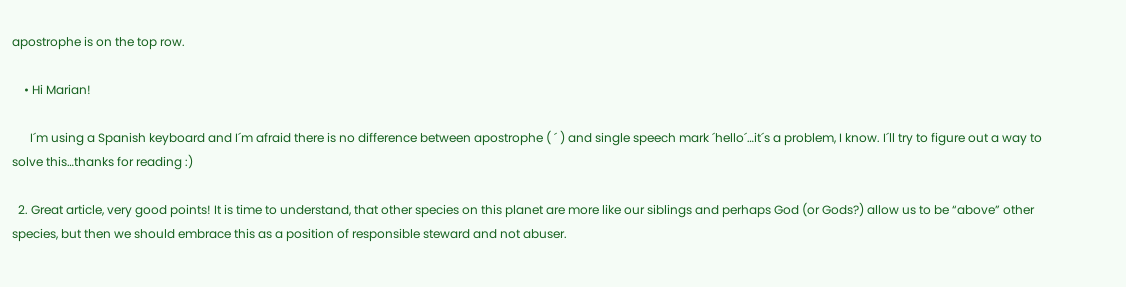apostrophe is on the top row.

    • Hi Marian!

      I´m using a Spanish keyboard and I´m afraid there is no difference between apostrophe ( ´ ) and single speech mark ´hello´…it´s a problem, I know. I´ll try to figure out a way to solve this…thanks for reading :)

  2. Great article, very good points! It is time to understand, that other species on this planet are more like our siblings and perhaps God (or Gods?) allow us to be “above” other species, but then we should embrace this as a position of responsible steward and not abuser.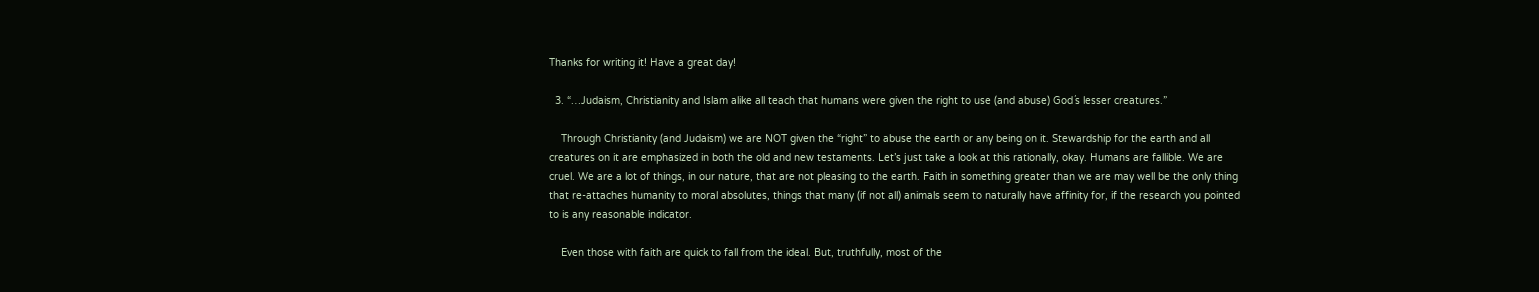Thanks for writing it! Have a great day!

  3. “…Judaism, Christianity and Islam alike all teach that humans were given the right to use (and abuse) God´s lesser creatures.”

    Through Christianity (and Judaism) we are NOT given the “right” to abuse the earth or any being on it. Stewardship for the earth and all creatures on it are emphasized in both the old and new testaments. Let’s just take a look at this rationally, okay. Humans are fallible. We are cruel. We are a lot of things, in our nature, that are not pleasing to the earth. Faith in something greater than we are may well be the only thing that re-attaches humanity to moral absolutes, things that many (if not all) animals seem to naturally have affinity for, if the research you pointed to is any reasonable indicator.

    Even those with faith are quick to fall from the ideal. But, truthfully, most of the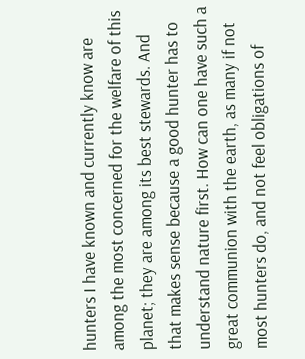hunters I have known and currently know are among the most concerned for the welfare of this planet; they are among its best stewards. And that makes sense because a good hunter has to understand nature first. How can one have such a great communion with the earth, as many if not most hunters do, and not feel obligations of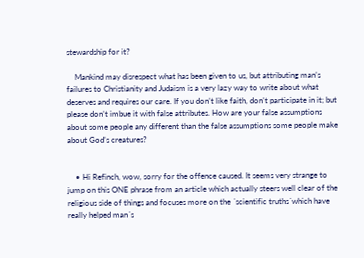stewardship for it?

    Mankind may disrespect what has been given to us, but attributing man’s failures to Christianity and Judaism is a very lazy way to write about what deserves and requires our care. If you don’t like faith, don’t participate in it; but please don’t imbue it with false attributes. How are your false assumptions about some people any different than the false assumptions some people make about God’s creatures?


    • Hi Refinch, wow, sorry for the offence caused. It seems very strange to jump on this ONE phrase from an article which actually steers well clear of the religious side of things and focuses more on the ´scientific truths´which have really helped man´s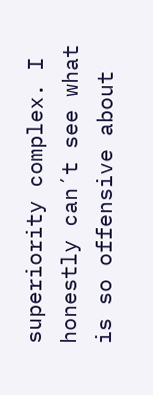superiority complex. I honestly can´t see what is so offensive about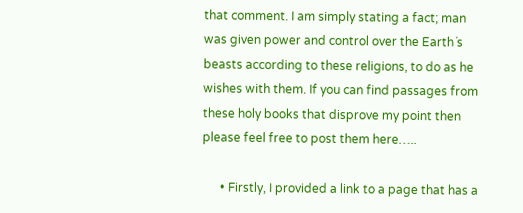that comment. I am simply stating a fact; man was given power and control over the Earth´s beasts according to these religions, to do as he wishes with them. If you can find passages from these holy books that disprove my point then please feel free to post them here…..

      • Firstly, I provided a link to a page that has a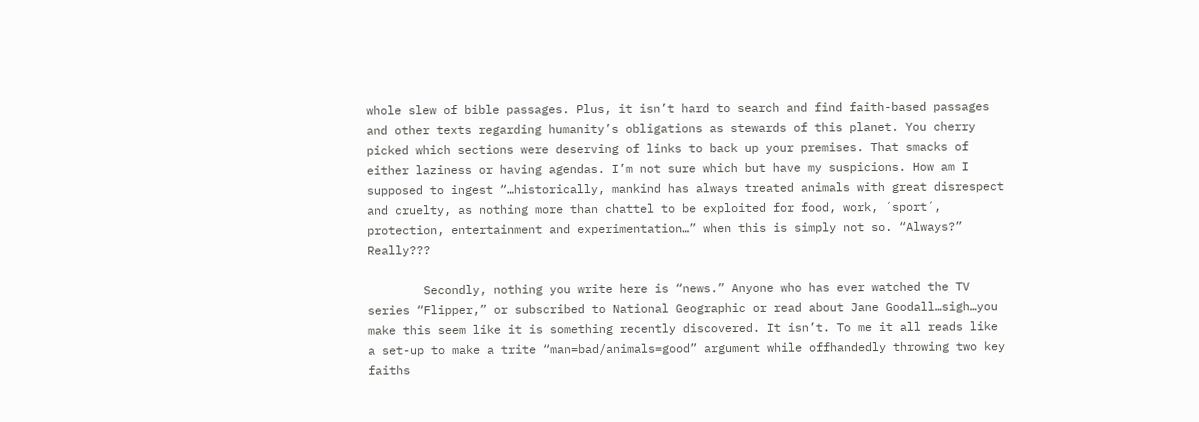whole slew of bible passages. Plus, it isn’t hard to search and find faith-based passages and other texts regarding humanity’s obligations as stewards of this planet. You cherry picked which sections were deserving of links to back up your premises. That smacks of either laziness or having agendas. I’m not sure which but have my suspicions. How am I supposed to ingest “…historically, mankind has always treated animals with great disrespect and cruelty, as nothing more than chattel to be exploited for food, work, ´sport´, protection, entertainment and experimentation…” when this is simply not so. “Always?” Really???

        Secondly, nothing you write here is “news.” Anyone who has ever watched the TV series “Flipper,” or subscribed to National Geographic or read about Jane Goodall…sigh…you make this seem like it is something recently discovered. It isn’t. To me it all reads like a set-up to make a trite “man=bad/animals=good” argument while offhandedly throwing two key faiths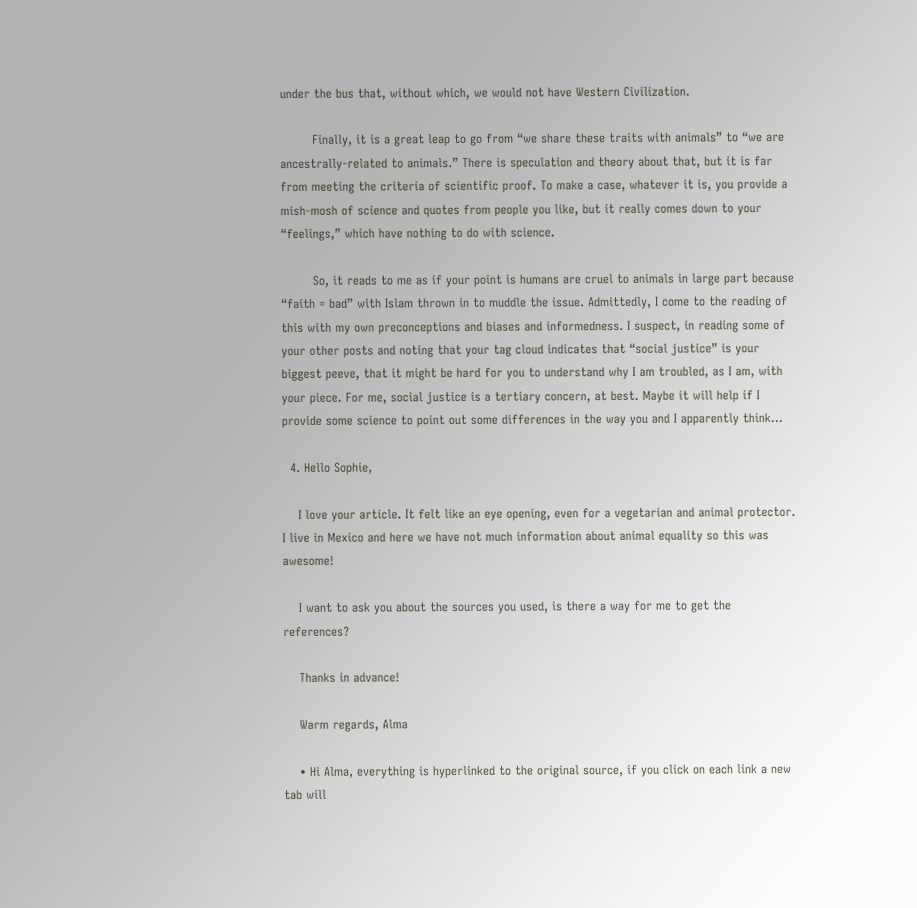under the bus that, without which, we would not have Western Civilization.

        Finally, it is a great leap to go from “we share these traits with animals” to “we are ancestrally-related to animals.” There is speculation and theory about that, but it is far from meeting the criteria of scientific proof. To make a case, whatever it is, you provide a mish-mosh of science and quotes from people you like, but it really comes down to your “feelings,” which have nothing to do with science.

        So, it reads to me as if your point is humans are cruel to animals in large part because “faith = bad” with Islam thrown in to muddle the issue. Admittedly, I come to the reading of this with my own preconceptions and biases and informedness. I suspect, in reading some of your other posts and noting that your tag cloud indicates that “social justice” is your biggest peeve, that it might be hard for you to understand why I am troubled, as I am, with your piece. For me, social justice is a tertiary concern, at best. Maybe it will help if I provide some science to point out some differences in the way you and I apparently think…

  4. Hello Sophie,

    I love your article. It felt like an eye opening, even for a vegetarian and animal protector. I live in Mexico and here we have not much information about animal equality so this was awesome!

    I want to ask you about the sources you used, is there a way for me to get the references?

    Thanks in advance!

    Warm regards, Alma

    • Hi Alma, everything is hyperlinked to the original source, if you click on each link a new tab will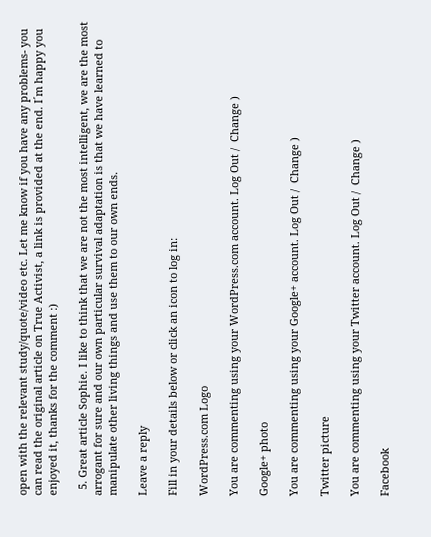open with the relevant study/quote/video etc. Let me know if you have any problems- you can read the original article on True Activist, a link is provided at the end. I´m happy you enjoyed it, thanks for the comment :)

  5. Great article Sophie. I like to think that we are not the most intelligent, we are the most arrogant for sure and our own particular survival adaptation is that we have learned to manipulate other living things and use them to our own ends.

Leave a reply

Fill in your details below or click an icon to log in:

WordPress.com Logo

You are commenting using your WordPress.com account. Log Out /  Change )

Google+ photo

You are commenting using your Google+ account. Log Out /  Change )

Twitter picture

You are commenting using your Twitter account. Log Out /  Change )

Facebook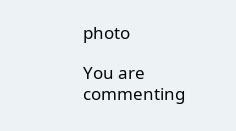photo

You are commenting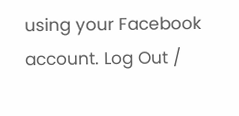using your Facebook account. Log Out /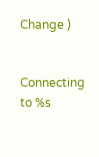Change )


Connecting to %s